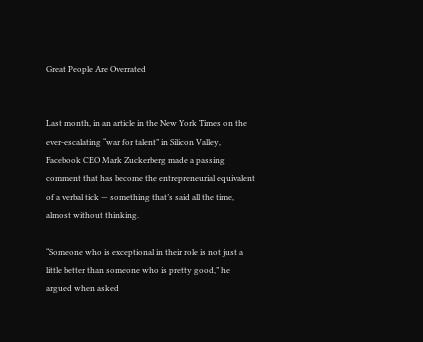Great People Are Overrated


Last month, in an article in the New York Times on the ever-escalating “war for talent” in Silicon Valley, Facebook CEO Mark Zuckerberg made a passing comment that has become the entrepreneurial equivalent of a verbal tick — something that’s said all the time, almost without thinking.

“Someone who is exceptional in their role is not just a little better than someone who is pretty good,” he argued when asked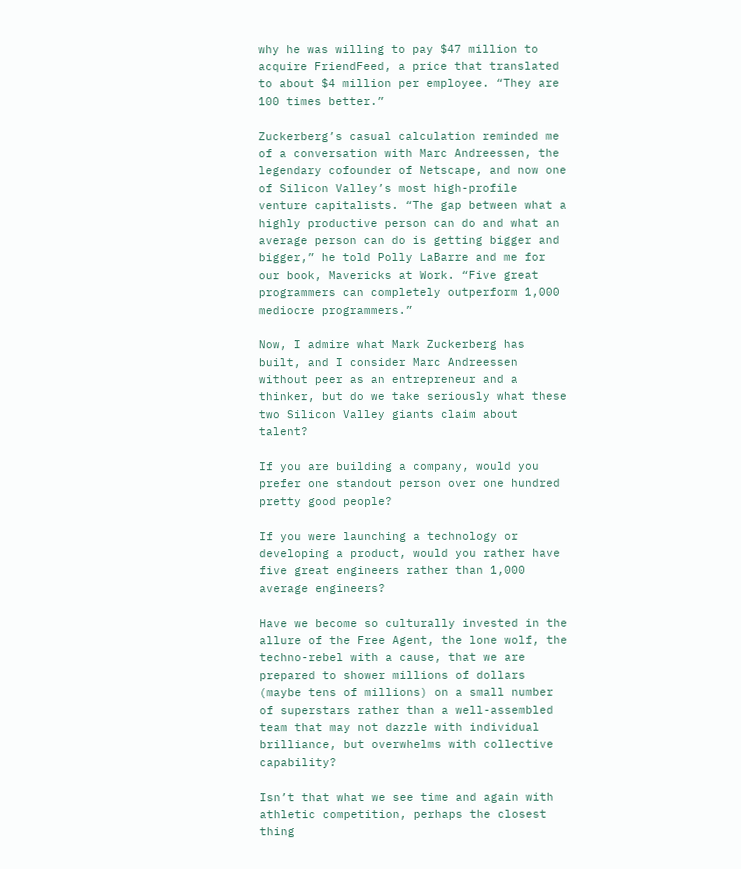why he was willing to pay $47 million to acquire FriendFeed, a price that translated to about $4 million per employee. “They are 100 times better.”

Zuckerberg’s casual calculation reminded me of a conversation with Marc Andreessen, the legendary cofounder of Netscape, and now one of Silicon Valley’s most high-profile venture capitalists. “The gap between what a highly productive person can do and what an average person can do is getting bigger and bigger,” he told Polly LaBarre and me for our book, Mavericks at Work. “Five great programmers can completely outperform 1,000 mediocre programmers.”

Now, I admire what Mark Zuckerberg has built, and I consider Marc Andreessen without peer as an entrepreneur and a thinker, but do we take seriously what these two Silicon Valley giants claim about talent?

If you are building a company, would you prefer one standout person over one hundred pretty good people?

If you were launching a technology or developing a product, would you rather have five great engineers rather than 1,000 average engineers?

Have we become so culturally invested in the allure of the Free Agent, the lone wolf, the techno-rebel with a cause, that we are prepared to shower millions of dollars (maybe tens of millions) on a small number of superstars rather than a well-assembled team that may not dazzle with individual brilliance, but overwhelms with collective capability?

Isn’t that what we see time and again with athletic competition, perhaps the closest thing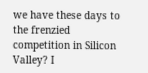we have these days to the frenzied competition in Silicon Valley? I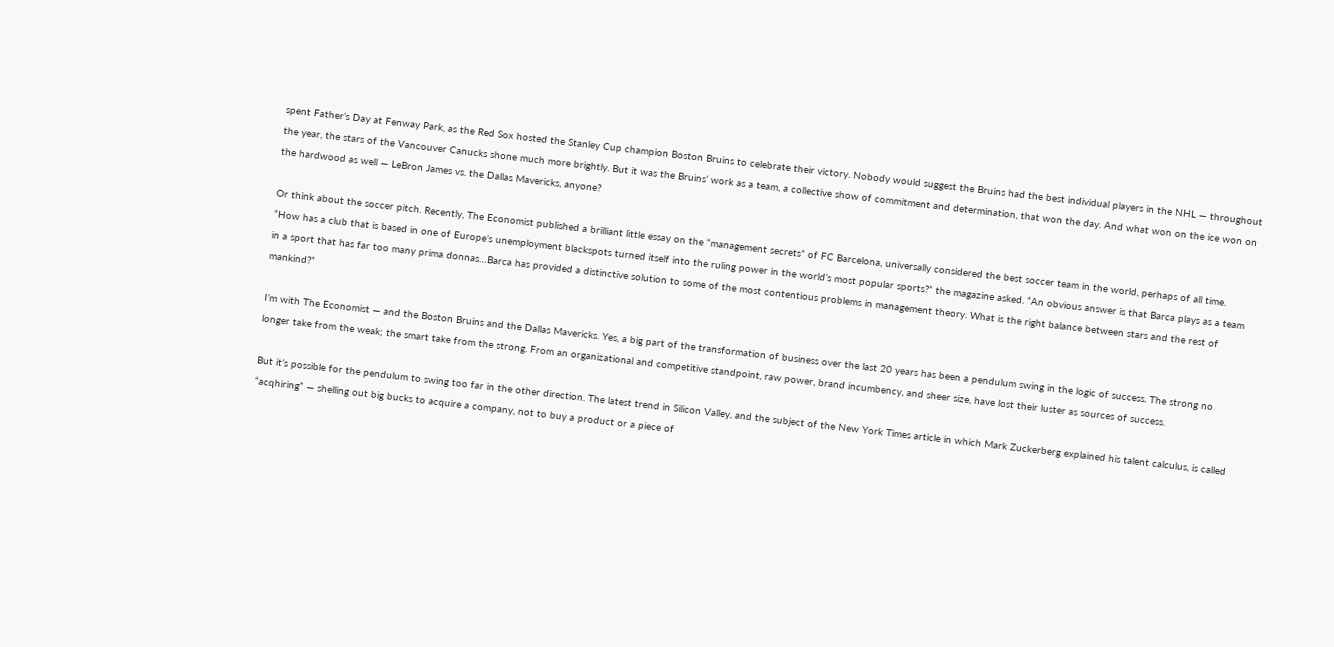spent Father’s Day at Fenway Park, as the Red Sox hosted the Stanley Cup champion Boston Bruins to celebrate their victory. Nobody would suggest the Bruins had the best individual players in the NHL — throughout the year, the stars of the Vancouver Canucks shone much more brightly. But it was the Bruins’ work as a team, a collective show of commitment and determination, that won the day. And what won on the ice won on the hardwood as well — LeBron James vs. the Dallas Mavericks, anyone?

Or think about the soccer pitch. Recently, The Economist published a brilliant little essay on the “management secrets” of FC Barcelona, universally considered the best soccer team in the world, perhaps of all time. “How has a club that is based in one of Europe’s unemployment blackspots turned itself into the ruling power in the world’s most popular sports?” the magazine asked. “An obvious answer is that Barca plays as a team in a sport that has far too many prima donnas…Barca has provided a distinctive solution to some of the most contentious problems in management theory. What is the right balance between stars and the rest of mankind?”

I’m with The Economist — and the Boston Bruins and the Dallas Mavericks. Yes, a big part of the transformation of business over the last 20 years has been a pendulum swing in the logic of success. The strong no longer take from the weak; the smart take from the strong. From an organizational and competitive standpoint, raw power, brand incumbency, and sheer size, have lost their luster as sources of success.

But it’s possible for the pendulum to swing too far in the other direction. The latest trend in Silicon Valley, and the subject of the New York Times article in which Mark Zuckerberg explained his talent calculus, is called “acqhiring” — shelling out big bucks to acquire a company, not to buy a product or a piece of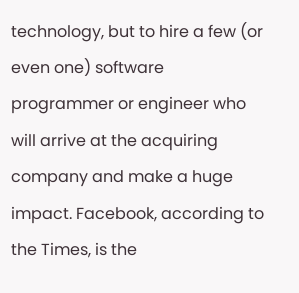technology, but to hire a few (or even one) software programmer or engineer who will arrive at the acquiring company and make a huge impact. Facebook, according to the Times, is the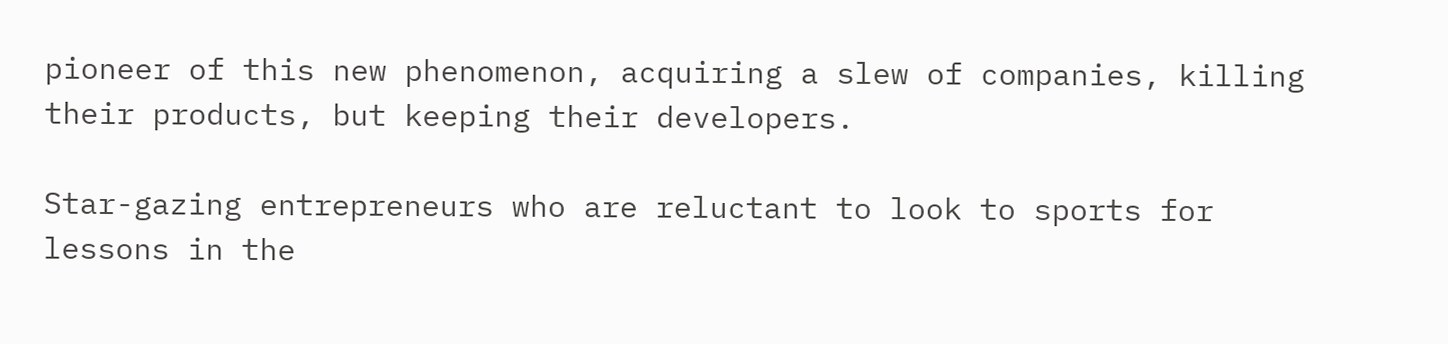pioneer of this new phenomenon, acquiring a slew of companies, killing their products, but keeping their developers.

Star-gazing entrepreneurs who are reluctant to look to sports for lessons in the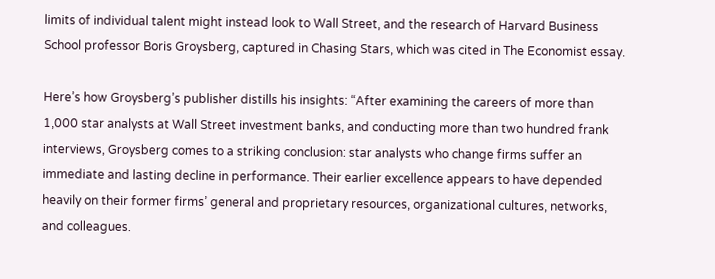limits of individual talent might instead look to Wall Street, and the research of Harvard Business School professor Boris Groysberg, captured in Chasing Stars, which was cited in The Economist essay.

Here’s how Groysberg’s publisher distills his insights: “After examining the careers of more than 1,000 star analysts at Wall Street investment banks, and conducting more than two hundred frank interviews, Groysberg comes to a striking conclusion: star analysts who change firms suffer an immediate and lasting decline in performance. Their earlier excellence appears to have depended heavily on their former firms’ general and proprietary resources, organizational cultures, networks, and colleagues.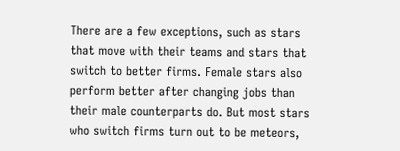There are a few exceptions, such as stars that move with their teams and stars that switch to better firms. Female stars also perform better after changing jobs than their male counterparts do. But most stars who switch firms turn out to be meteors,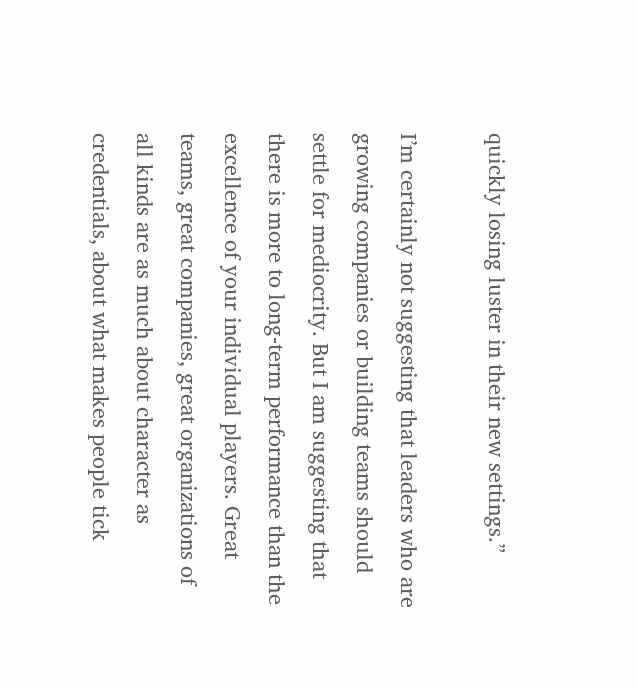quickly losing luster in their new settings.”

I’m certainly not suggesting that leaders who are growing companies or building teams should settle for mediocrity. But I am suggesting that there is more to long-term performance than the excellence of your individual players. Great teams, great companies, great organizations of all kinds are as much about character as credentials, about what makes people tick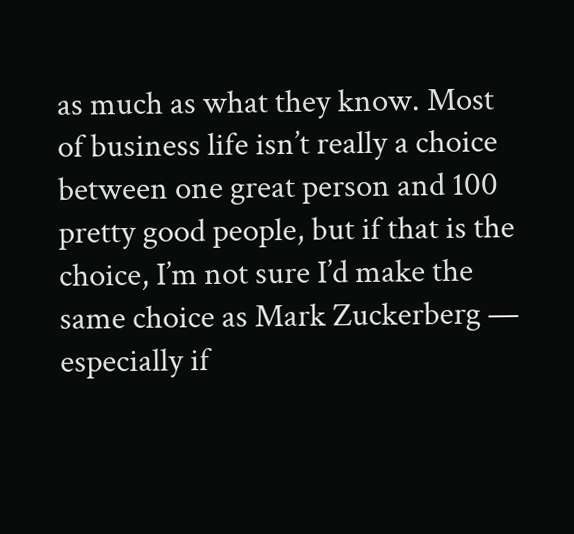as much as what they know. Most of business life isn’t really a choice between one great person and 100 pretty good people, but if that is the choice, I’m not sure I’d make the same choice as Mark Zuckerberg — especially if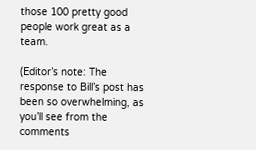those 100 pretty good people work great as a team.

(Editor’s note: The response to Bill’s post has been so overwhelming, as you’ll see from the comments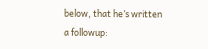below, that he’s written a followup: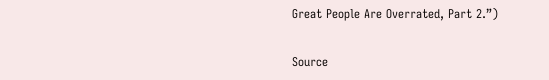Great People Are Overrated, Part 2.”)


Source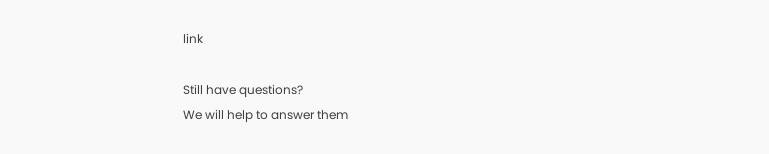link

Still have questions?
We will help to answer them